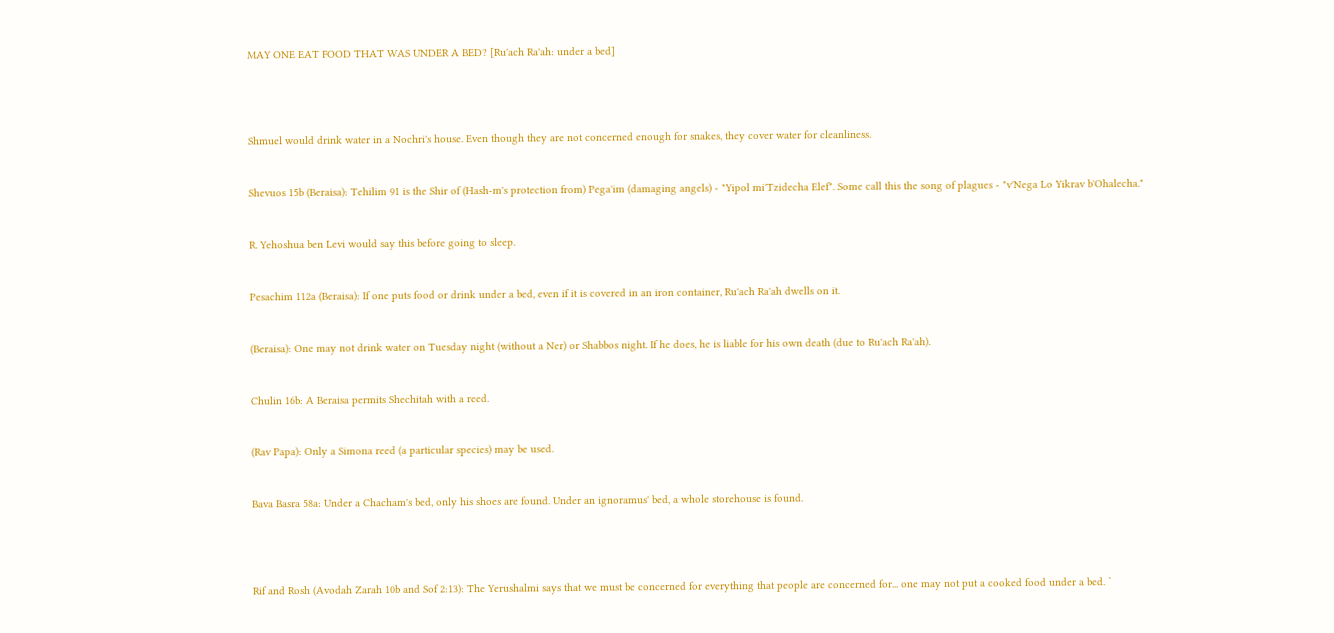MAY ONE EAT FOOD THAT WAS UNDER A BED? [Ru'ach Ra'ah: under a bed]




Shmuel would drink water in a Nochri's house. Even though they are not concerned enough for snakes, they cover water for cleanliness.


Shevuos 15b (Beraisa): Tehilim 91 is the Shir of (Hash-m's protection from) Pega'im (damaging angels) - "Yipol mi'Tzidecha Elef". Some call this the song of plagues - "v'Nega Lo Yikrav b'Ohalecha."


R. Yehoshua ben Levi would say this before going to sleep.


Pesachim 112a (Beraisa): If one puts food or drink under a bed, even if it is covered in an iron container, Ru'ach Ra'ah dwells on it.


(Beraisa): One may not drink water on Tuesday night (without a Ner) or Shabbos night. If he does, he is liable for his own death (due to Ru'ach Ra'ah).


Chulin 16b: A Beraisa permits Shechitah with a reed.


(Rav Papa): Only a Simona reed (a particular species) may be used.


Bava Basra 58a: Under a Chacham's bed, only his shoes are found. Under an ignoramus' bed, a whole storehouse is found.




Rif and Rosh (Avodah Zarah 10b and Sof 2:13): The Yerushalmi says that we must be concerned for everything that people are concerned for... one may not put a cooked food under a bed. `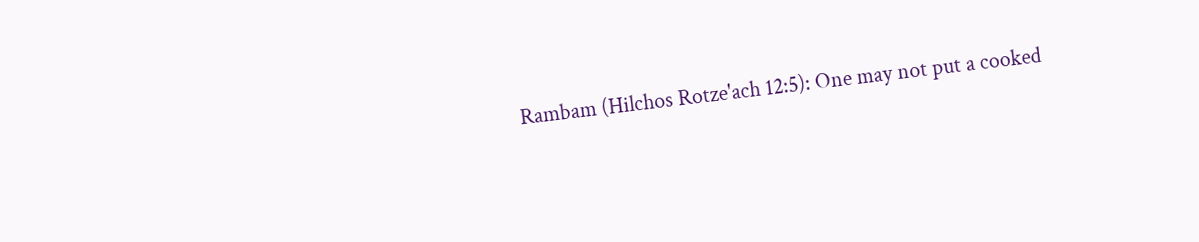Rambam (Hilchos Rotze'ach 12:5): One may not put a cooked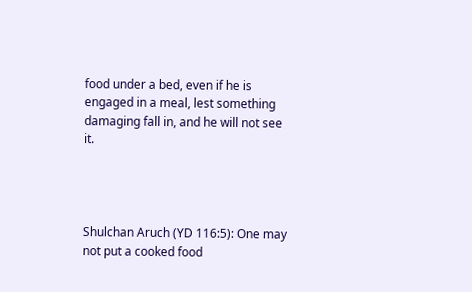food under a bed, even if he is engaged in a meal, lest something damaging fall in, and he will not see it.




Shulchan Aruch (YD 116:5): One may not put a cooked food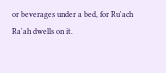or beverages under a bed, for Ru'ach Ra'ah dwells on it.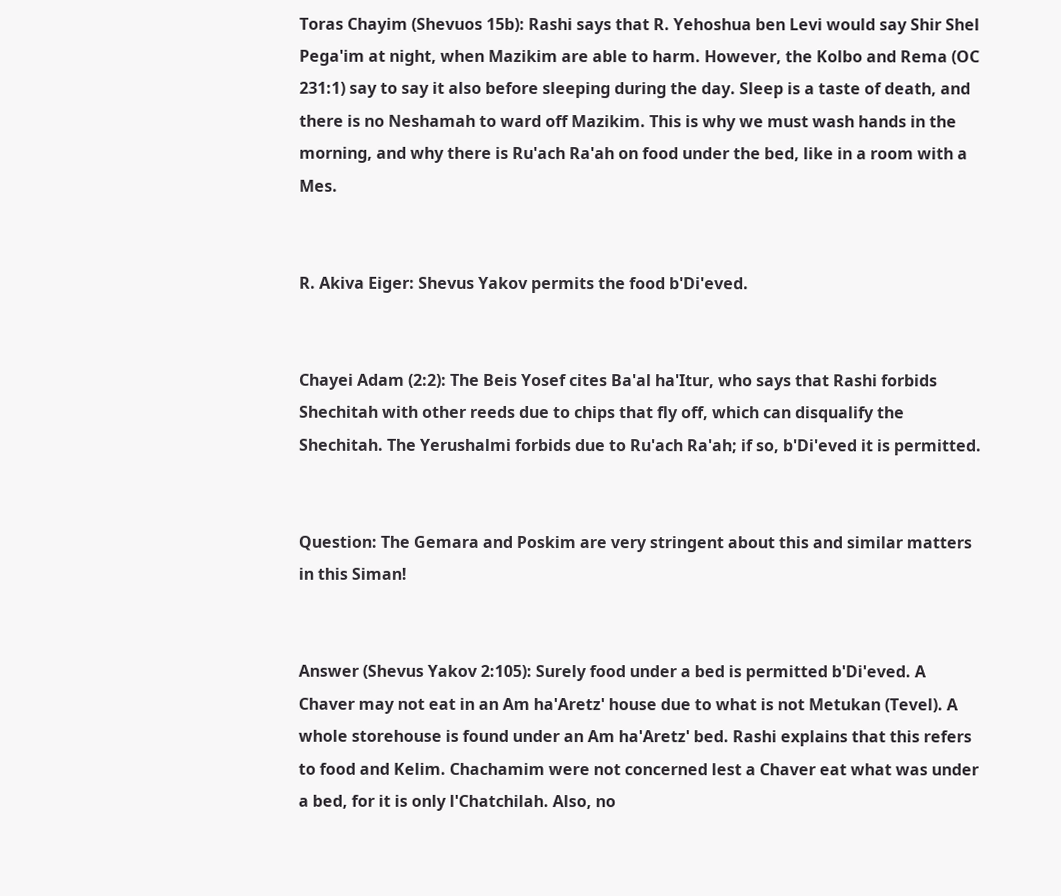Toras Chayim (Shevuos 15b): Rashi says that R. Yehoshua ben Levi would say Shir Shel Pega'im at night, when Mazikim are able to harm. However, the Kolbo and Rema (OC 231:1) say to say it also before sleeping during the day. Sleep is a taste of death, and there is no Neshamah to ward off Mazikim. This is why we must wash hands in the morning, and why there is Ru'ach Ra'ah on food under the bed, like in a room with a Mes.


R. Akiva Eiger: Shevus Yakov permits the food b'Di'eved.


Chayei Adam (2:2): The Beis Yosef cites Ba'al ha'Itur, who says that Rashi forbids Shechitah with other reeds due to chips that fly off, which can disqualify the Shechitah. The Yerushalmi forbids due to Ru'ach Ra'ah; if so, b'Di'eved it is permitted.


Question: The Gemara and Poskim are very stringent about this and similar matters in this Siman!


Answer (Shevus Yakov 2:105): Surely food under a bed is permitted b'Di'eved. A Chaver may not eat in an Am ha'Aretz' house due to what is not Metukan (Tevel). A whole storehouse is found under an Am ha'Aretz' bed. Rashi explains that this refers to food and Kelim. Chachamim were not concerned lest a Chaver eat what was under a bed, for it is only l'Chatchilah. Also, no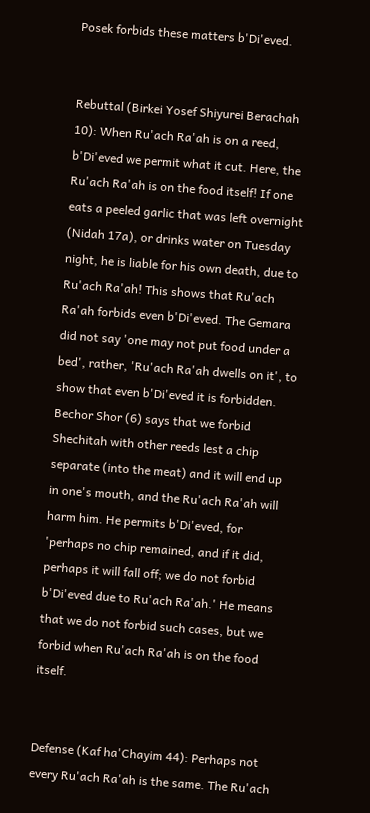Posek forbids these matters b'Di'eved.


Rebuttal (Birkei Yosef Shiyurei Berachah 10): When Ru'ach Ra'ah is on a reed, b'Di'eved we permit what it cut. Here, the Ru'ach Ra'ah is on the food itself! If one eats a peeled garlic that was left overnight (Nidah 17a), or drinks water on Tuesday night, he is liable for his own death, due to Ru'ach Ra'ah! This shows that Ru'ach Ra'ah forbids even b'Di'eved. The Gemara did not say 'one may not put food under a bed', rather, 'Ru'ach Ra'ah dwells on it', to show that even b'Di'eved it is forbidden. Bechor Shor (6) says that we forbid Shechitah with other reeds lest a chip separate (into the meat) and it will end up in one's mouth, and the Ru'ach Ra'ah will harm him. He permits b'Di'eved, for 'perhaps no chip remained, and if it did, perhaps it will fall off; we do not forbid b'Di'eved due to Ru'ach Ra'ah.' He means that we do not forbid such cases, but we forbid when Ru'ach Ra'ah is on the food itself.


Defense (Kaf ha'Chayim 44): Perhaps not every Ru'ach Ra'ah is the same. The Ru'ach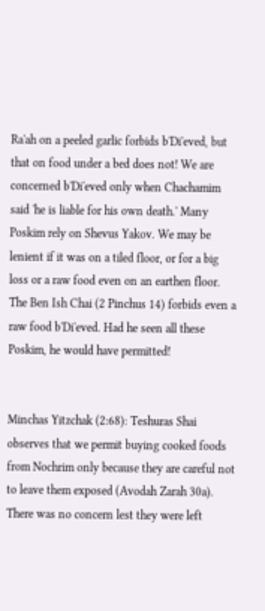Ra'ah on a peeled garlic forbids b'Di'eved, but that on food under a bed does not! We are concerned b'Di'eved only when Chachamim said 'he is liable for his own death.' Many Poskim rely on Shevus Yakov. We may be lenient if it was on a tiled floor, or for a big loss or a raw food even on an earthen floor. The Ben Ish Chai (2 Pinchus 14) forbids even a raw food b'Di'eved. Had he seen all these Poskim, he would have permitted!


Minchas Yitzchak (2:68): Teshuras Shai observes that we permit buying cooked foods from Nochrim only because they are careful not to leave them exposed (Avodah Zarah 30a). There was no concern lest they were left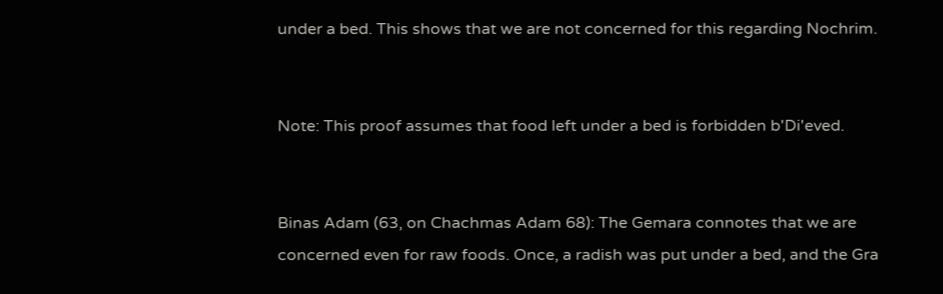under a bed. This shows that we are not concerned for this regarding Nochrim.


Note: This proof assumes that food left under a bed is forbidden b'Di'eved.


Binas Adam (63, on Chachmas Adam 68): The Gemara connotes that we are concerned even for raw foods. Once, a radish was put under a bed, and the Gra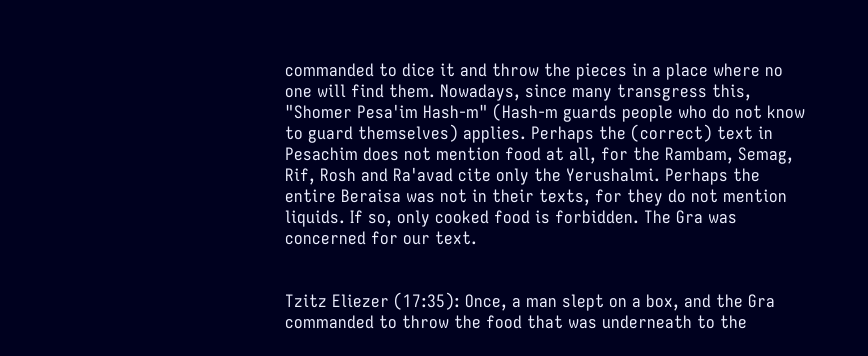commanded to dice it and throw the pieces in a place where no one will find them. Nowadays, since many transgress this, "Shomer Pesa'im Hash-m" (Hash-m guards people who do not know to guard themselves) applies. Perhaps the (correct) text in Pesachim does not mention food at all, for the Rambam, Semag, Rif, Rosh and Ra'avad cite only the Yerushalmi. Perhaps the entire Beraisa was not in their texts, for they do not mention liquids. If so, only cooked food is forbidden. The Gra was concerned for our text.


Tzitz Eliezer (17:35): Once, a man slept on a box, and the Gra commanded to throw the food that was underneath to the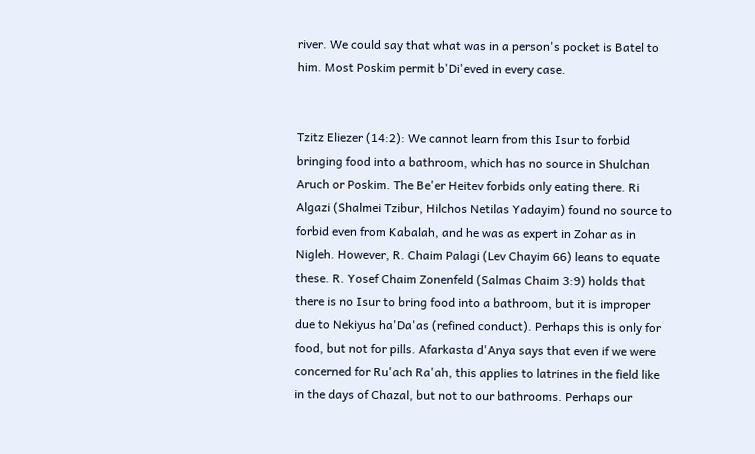river. We could say that what was in a person's pocket is Batel to him. Most Poskim permit b'Di'eved in every case.


Tzitz Eliezer (14:2): We cannot learn from this Isur to forbid bringing food into a bathroom, which has no source in Shulchan Aruch or Poskim. The Be'er Heitev forbids only eating there. Ri Algazi (Shalmei Tzibur, Hilchos Netilas Yadayim) found no source to forbid even from Kabalah, and he was as expert in Zohar as in Nigleh. However, R. Chaim Palagi (Lev Chayim 66) leans to equate these. R. Yosef Chaim Zonenfeld (Salmas Chaim 3:9) holds that there is no Isur to bring food into a bathroom, but it is improper due to Nekiyus ha'Da'as (refined conduct). Perhaps this is only for food, but not for pills. Afarkasta d'Anya says that even if we were concerned for Ru'ach Ra'ah, this applies to latrines in the field like in the days of Chazal, but not to our bathrooms. Perhaps our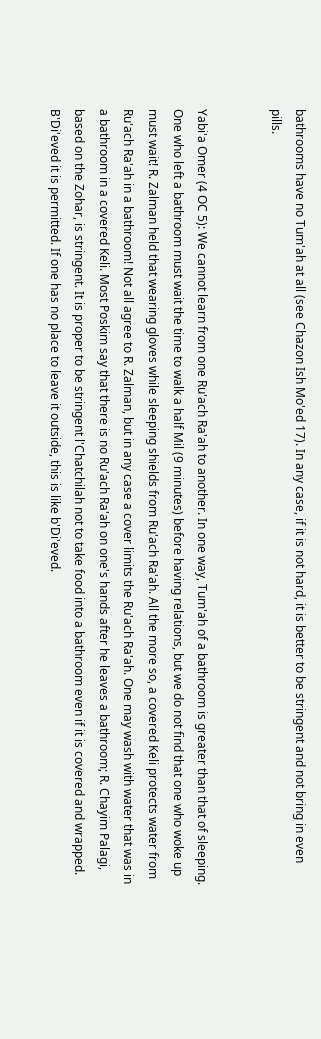bathrooms have no Tum'ah at all (see Chazon Ish Mo'ed 17). In any case, if it is not hard, it is better to be stringent and not bring in even pills.


Yabi'a Omer (4 OC 5): We cannot learn from one Ru'ach Ra'ah to another. In one way, Tum'ah of a bathroom is greater than that of sleeping. One who left a bathroom must wait the time to walk a half Mil (9 minutes) before having relations, but we do not find that one who woke up must wait! R. Zalman held that wearing gloves while sleeping shields from Ru'ach Ra'ah. All the more so, a covered Keli protects water from Ru'ach Ra'ah in a bathroom! Not all agree to R. Zalman, but in any case a cover limits the Ru'ach Ra'ah. One may wash with water that was in a bathroom in a covered Keli. Most Poskim say that there is no Ru'ach Ra'ah on one's hands after he leaves a bathroom; R. Chayim Palagi, based on the Zohar, is stringent. It is proper to be stringent l'Chatchilah not to take food into a bathroom even if it is covered and wrapped. B'Di'eved it is permitted. If one has no place to leave it outside, this is like b'Di'eved.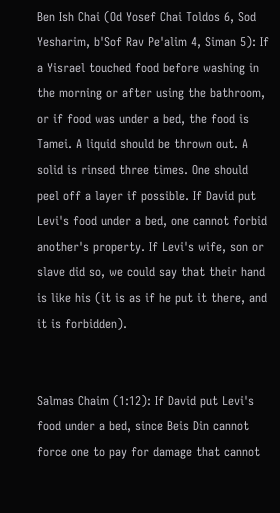Ben Ish Chai (Od Yosef Chai Toldos 6, Sod Yesharim, b'Sof Rav Pe'alim 4, Siman 5): If a Yisrael touched food before washing in the morning or after using the bathroom, or if food was under a bed, the food is Tamei. A liquid should be thrown out. A solid is rinsed three times. One should peel off a layer if possible. If David put Levi's food under a bed, one cannot forbid another's property. If Levi's wife, son or slave did so, we could say that their hand is like his (it is as if he put it there, and it is forbidden).


Salmas Chaim (1:12): If David put Levi's food under a bed, since Beis Din cannot force one to pay for damage that cannot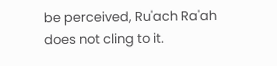be perceived, Ru'ach Ra'ah does not cling to it.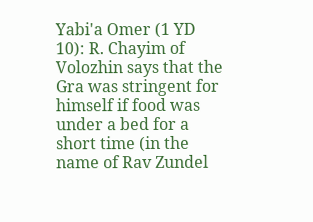Yabi'a Omer (1 YD 10): R. Chayim of Volozhin says that the Gra was stringent for himself if food was under a bed for a short time (in the name of Rav Zundel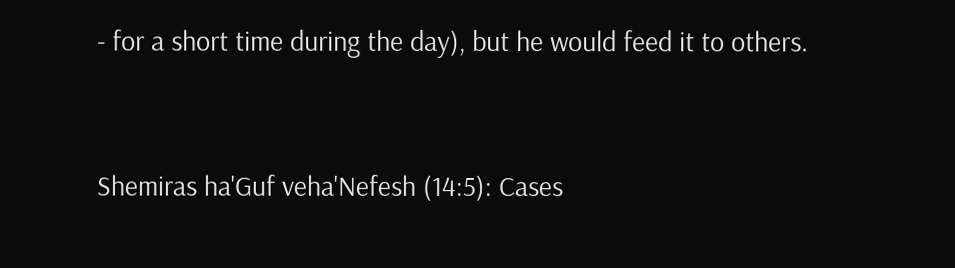- for a short time during the day), but he would feed it to others.


Shemiras ha'Guf veha'Nefesh (14:5): Cases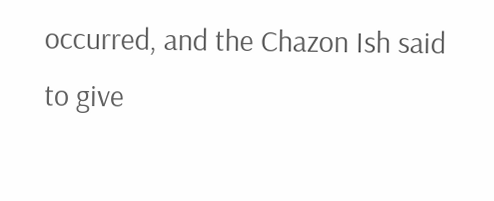occurred, and the Chazon Ish said to give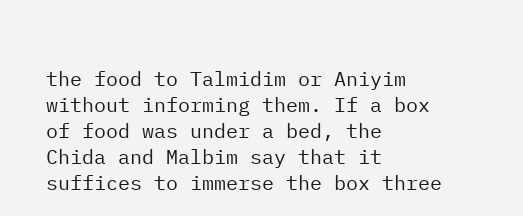the food to Talmidim or Aniyim without informing them. If a box of food was under a bed, the Chida and Malbim say that it suffices to immerse the box three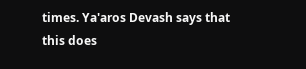times. Ya'aros Devash says that this does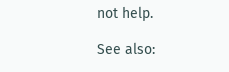not help.

See also: